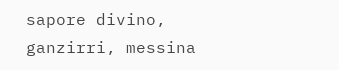sapore divino, ganzirri, messina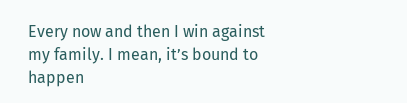Every now and then I win against my family. I mean, it’s bound to happen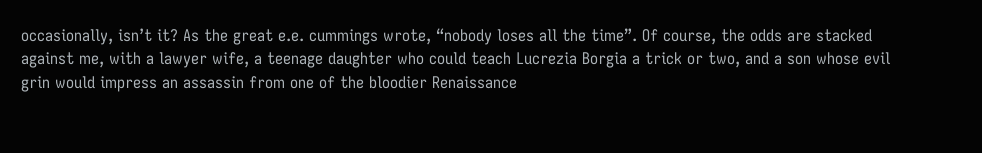occasionally, isn’t it? As the great e.e. cummings wrote, “nobody loses all the time”. Of course, the odds are stacked against me, with a lawyer wife, a teenage daughter who could teach Lucrezia Borgia a trick or two, and a son whose evil grin would impress an assassin from one of the bloodier Renaissance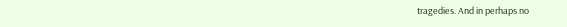tragedies. And in perhaps no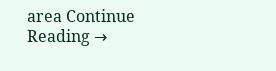area Continue Reading →